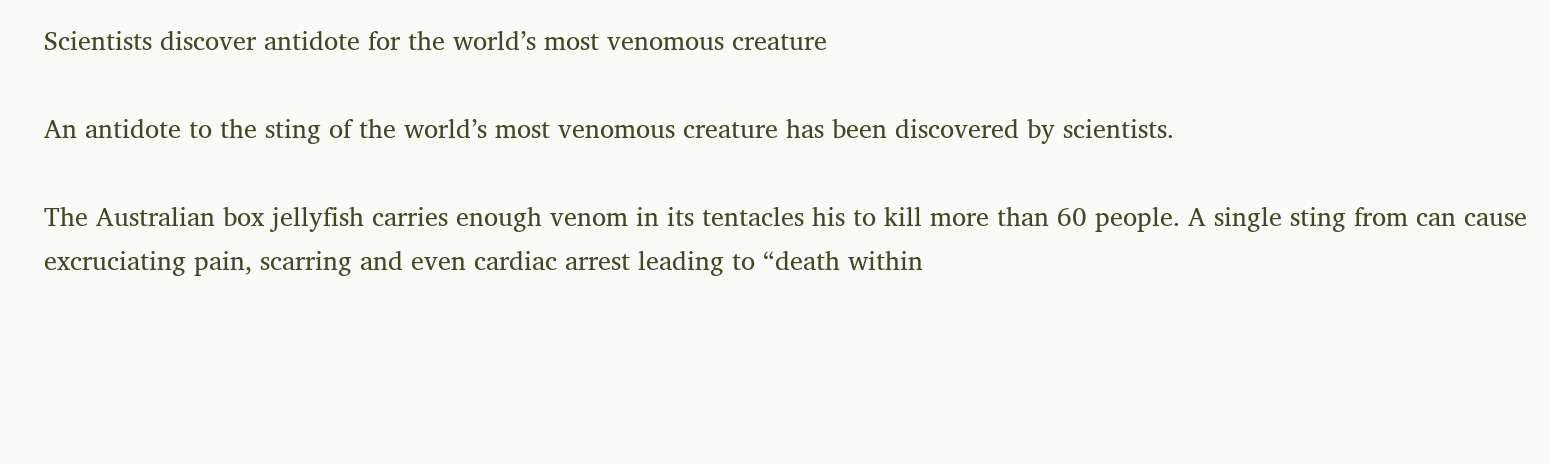Scientists discover antidote for the world’s most venomous creature

An antidote to the sting of the world’s most venomous creature has been discovered by scientists.

The Australian box jellyfish carries enough venom in its tentacles his to kill more than 60 people. A single sting from can cause excruciating pain, scarring and even cardiac arrest leading to “death within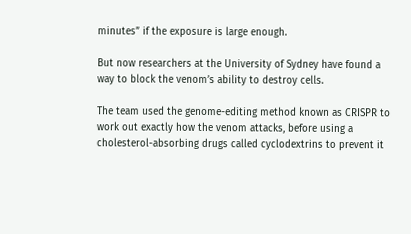minutes” if the exposure is large enough.

But now researchers at the University of Sydney have found a way to block the venom’s ability to destroy cells.

The team used the genome-editing method known as CRISPR to work out exactly how the venom attacks, before using a cholesterol-absorbing drugs called cyclodextrins to prevent it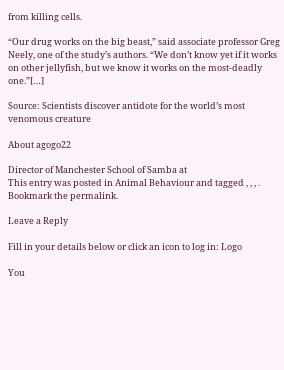from killing cells.

“Our drug works on the big beast,” said associate professor Greg Neely, one of the study’s authors. “We don’t know yet if it works on other jellyfish, but we know it works on the most-deadly one.”[…]

Source: Scientists discover antidote for the world’s most venomous creature

About agogo22

Director of Manchester School of Samba at
This entry was posted in Animal Behaviour and tagged , , , . Bookmark the permalink.

Leave a Reply

Fill in your details below or click an icon to log in: Logo

You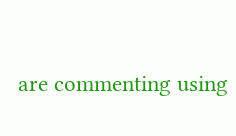are commenting using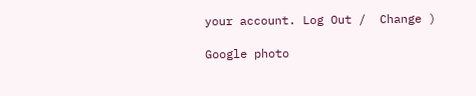your account. Log Out /  Change )

Google photo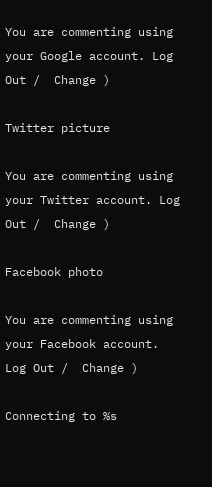You are commenting using your Google account. Log Out /  Change )

Twitter picture

You are commenting using your Twitter account. Log Out /  Change )

Facebook photo

You are commenting using your Facebook account. Log Out /  Change )

Connecting to %s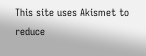This site uses Akismet to reduce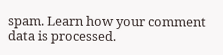spam. Learn how your comment data is processed.